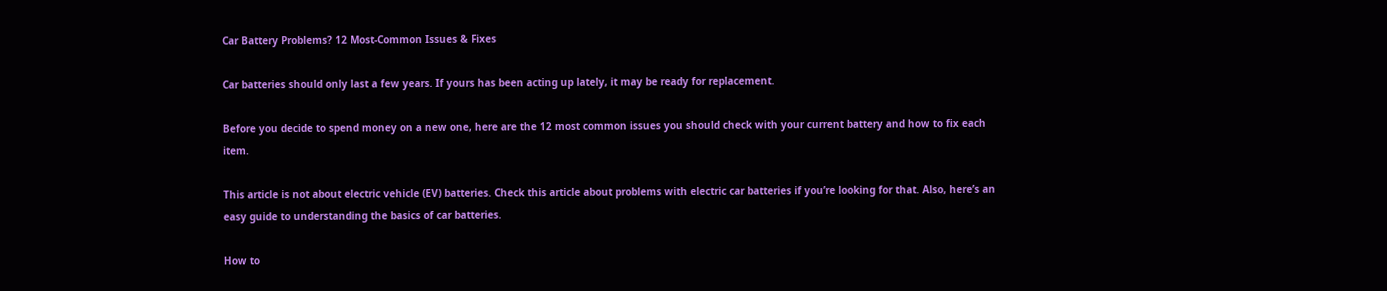Car Battery Problems? 12 Most-Common Issues & Fixes

Car batteries should only last a few years. If yours has been acting up lately, it may be ready for replacement.

Before you decide to spend money on a new one, here are the 12 most common issues you should check with your current battery and how to fix each item.

This article is not about electric vehicle (EV) batteries. Check this article about problems with electric car batteries if you’re looking for that. Also, here’s an easy guide to understanding the basics of car batteries.

How to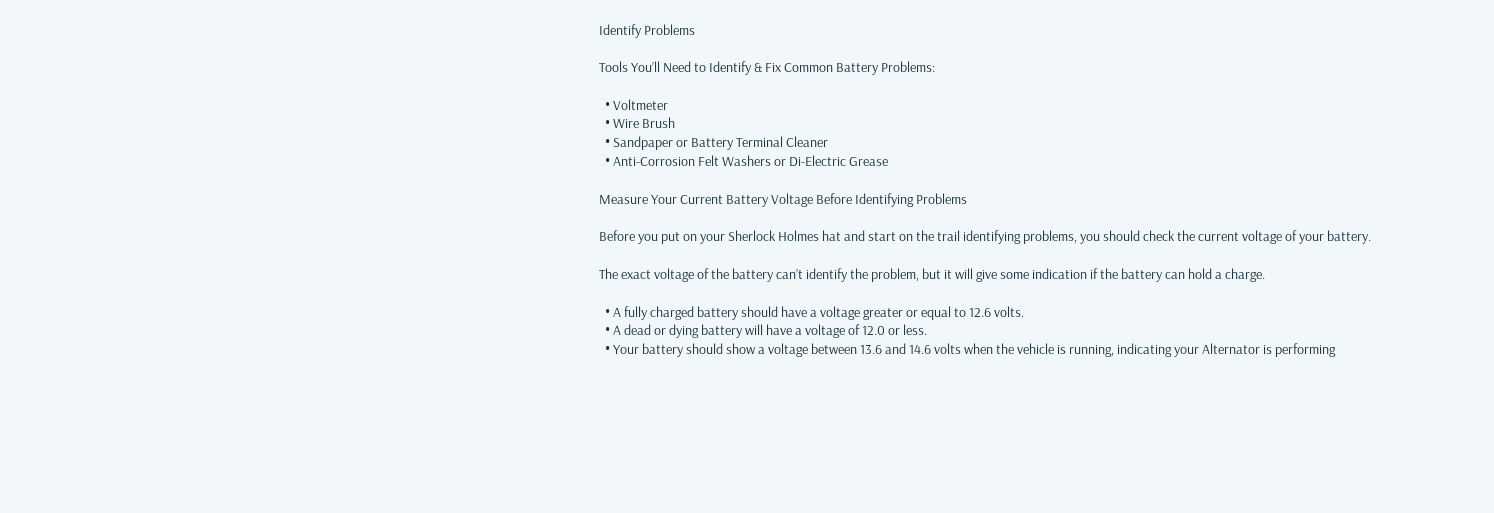Identify Problems

Tools You’ll Need to Identify & Fix Common Battery Problems:

  • Voltmeter
  • Wire Brush
  • Sandpaper or Battery Terminal Cleaner
  • Anti-Corrosion Felt Washers or Di-Electric Grease

Measure Your Current Battery Voltage Before Identifying Problems

Before you put on your Sherlock Holmes hat and start on the trail identifying problems, you should check the current voltage of your battery.

The exact voltage of the battery can’t identify the problem, but it will give some indication if the battery can hold a charge.

  • A fully charged battery should have a voltage greater or equal to 12.6 volts.
  • A dead or dying battery will have a voltage of 12.0 or less.
  • Your battery should show a voltage between 13.6 and 14.6 volts when the vehicle is running, indicating your Alternator is performing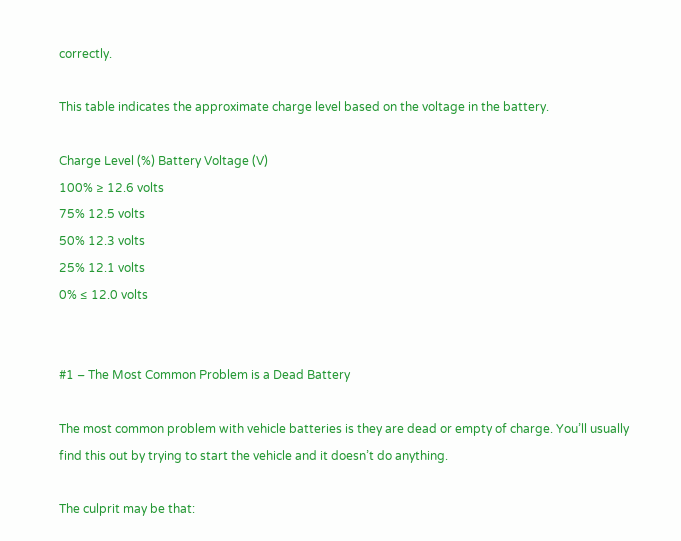correctly.

This table indicates the approximate charge level based on the voltage in the battery.

Charge Level (%) Battery Voltage (V)
100% ≥ 12.6 volts
75% 12.5 volts
50% 12.3 volts
25% 12.1 volts
0% ≤ 12.0 volts


#1 – The Most Common Problem is a Dead Battery

The most common problem with vehicle batteries is they are dead or empty of charge. You’ll usually find this out by trying to start the vehicle and it doesn’t do anything.

The culprit may be that: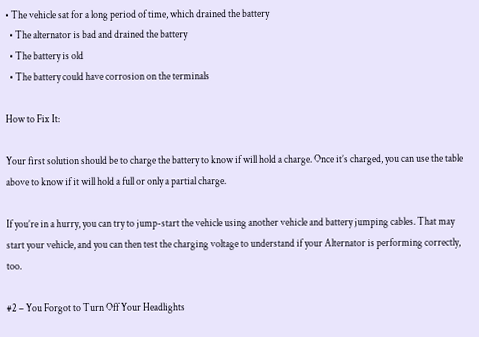• The vehicle sat for a long period of time, which drained the battery
  • The alternator is bad and drained the battery
  • The battery is old
  • The battery could have corrosion on the terminals

How to Fix It:

Your first solution should be to charge the battery to know if will hold a charge. Once it’s charged, you can use the table above to know if it will hold a full or only a partial charge.

If you’re in a hurry, you can try to jump-start the vehicle using another vehicle and battery jumping cables. That may start your vehicle, and you can then test the charging voltage to understand if your Alternator is performing correctly, too.

#2 – You Forgot to Turn Off Your Headlights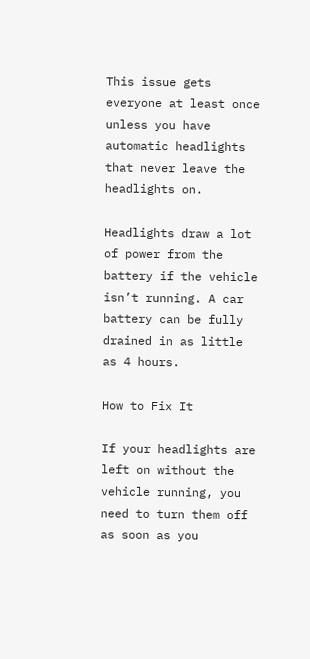This issue gets everyone at least once unless you have automatic headlights that never leave the headlights on.

Headlights draw a lot of power from the battery if the vehicle isn’t running. A car battery can be fully drained in as little as 4 hours.

How to Fix It

If your headlights are left on without the vehicle running, you need to turn them off as soon as you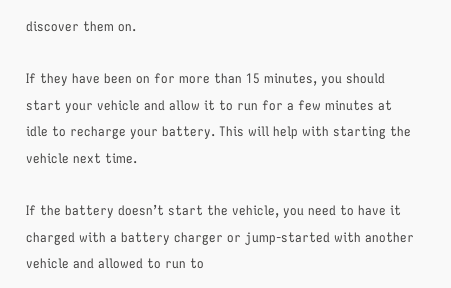discover them on.

If they have been on for more than 15 minutes, you should start your vehicle and allow it to run for a few minutes at idle to recharge your battery. This will help with starting the vehicle next time.

If the battery doesn’t start the vehicle, you need to have it charged with a battery charger or jump-started with another vehicle and allowed to run to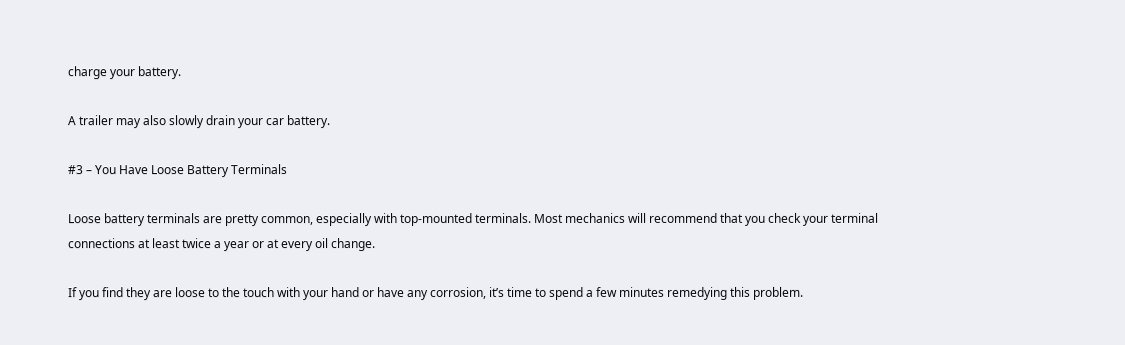charge your battery.

A trailer may also slowly drain your car battery.

#3 – You Have Loose Battery Terminals

Loose battery terminals are pretty common, especially with top-mounted terminals. Most mechanics will recommend that you check your terminal connections at least twice a year or at every oil change.

If you find they are loose to the touch with your hand or have any corrosion, it’s time to spend a few minutes remedying this problem.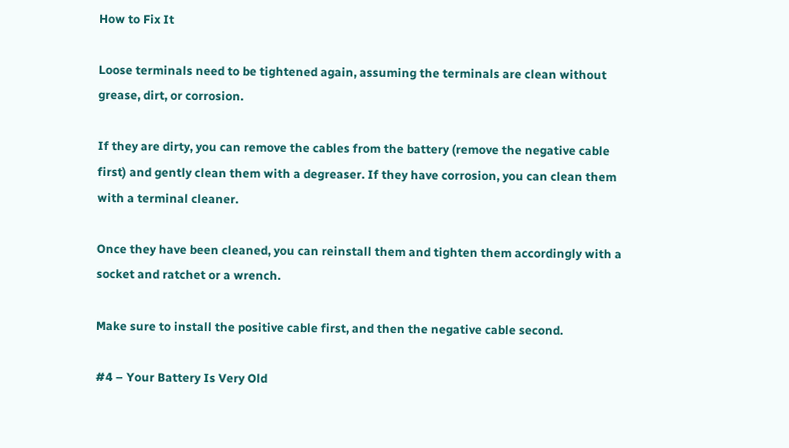How to Fix It

Loose terminals need to be tightened again, assuming the terminals are clean without grease, dirt, or corrosion.

If they are dirty, you can remove the cables from the battery (remove the negative cable first) and gently clean them with a degreaser. If they have corrosion, you can clean them with a terminal cleaner.

Once they have been cleaned, you can reinstall them and tighten them accordingly with a socket and ratchet or a wrench.

Make sure to install the positive cable first, and then the negative cable second.

#4 – Your Battery Is Very Old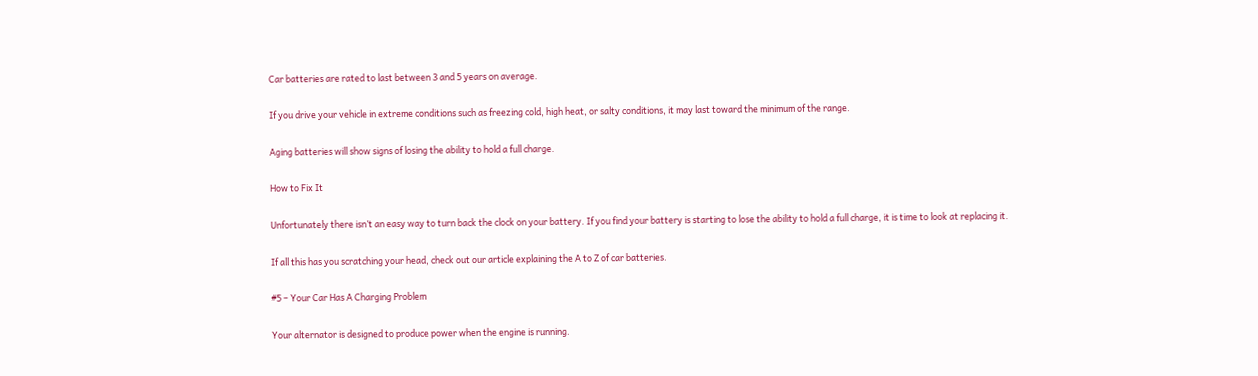Car batteries are rated to last between 3 and 5 years on average.

If you drive your vehicle in extreme conditions such as freezing cold, high heat, or salty conditions, it may last toward the minimum of the range.

Aging batteries will show signs of losing the ability to hold a full charge.

How to Fix It

Unfortunately there isn’t an easy way to turn back the clock on your battery. If you find your battery is starting to lose the ability to hold a full charge, it is time to look at replacing it.

If all this has you scratching your head, check out our article explaining the A to Z of car batteries.

#5 – Your Car Has A Charging Problem

Your alternator is designed to produce power when the engine is running.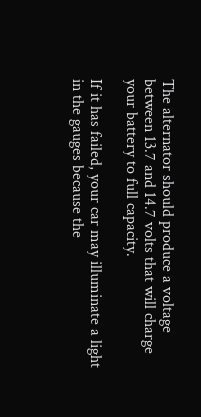The alternator should produce a voltage between 13.7 and 14.7 volts that will charge your battery to full capacity.

If it has failed, your car may illuminate a light in the gauges because the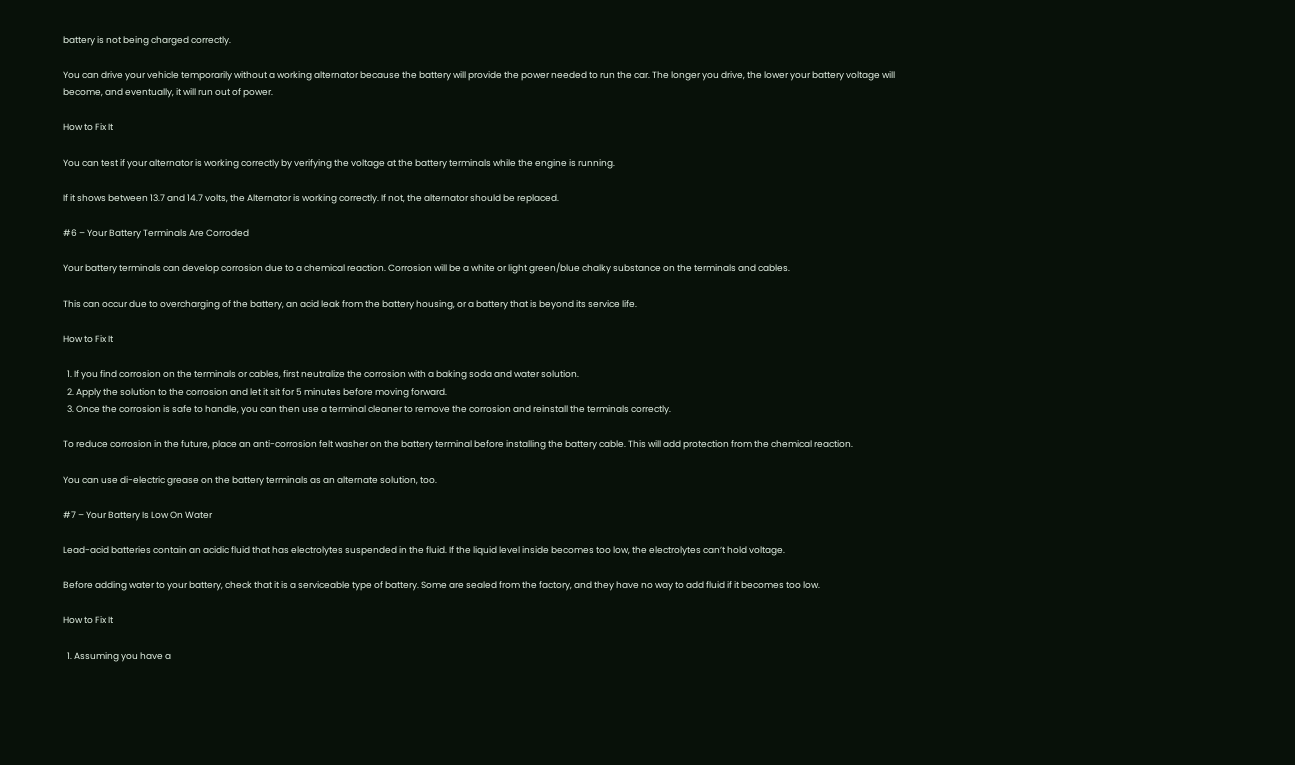battery is not being charged correctly.

You can drive your vehicle temporarily without a working alternator because the battery will provide the power needed to run the car. The longer you drive, the lower your battery voltage will become, and eventually, it will run out of power.

How to Fix It

You can test if your alternator is working correctly by verifying the voltage at the battery terminals while the engine is running.

If it shows between 13.7 and 14.7 volts, the Alternator is working correctly. If not, the alternator should be replaced.

#6 – Your Battery Terminals Are Corroded

Your battery terminals can develop corrosion due to a chemical reaction. Corrosion will be a white or light green/blue chalky substance on the terminals and cables.

This can occur due to overcharging of the battery, an acid leak from the battery housing, or a battery that is beyond its service life.

How to Fix It

  1. If you find corrosion on the terminals or cables, first neutralize the corrosion with a baking soda and water solution.
  2. Apply the solution to the corrosion and let it sit for 5 minutes before moving forward.
  3. Once the corrosion is safe to handle, you can then use a terminal cleaner to remove the corrosion and reinstall the terminals correctly.

To reduce corrosion in the future, place an anti-corrosion felt washer on the battery terminal before installing the battery cable. This will add protection from the chemical reaction.

You can use di-electric grease on the battery terminals as an alternate solution, too.

#7 – Your Battery Is Low On Water

Lead-acid batteries contain an acidic fluid that has electrolytes suspended in the fluid. If the liquid level inside becomes too low, the electrolytes can’t hold voltage.

Before adding water to your battery, check that it is a serviceable type of battery. Some are sealed from the factory, and they have no way to add fluid if it becomes too low.

How to Fix It

  1. Assuming you have a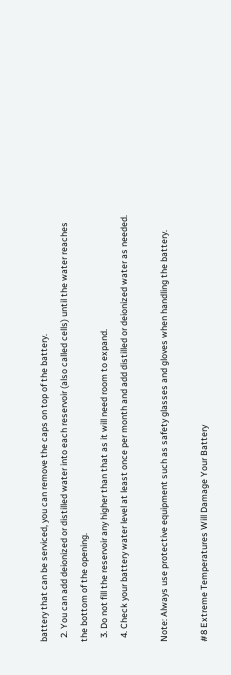battery that can be serviced, you can remove the caps on top of the battery.
  2. You can add deionized or distilled water into each reservoir (also called cells) until the water reaches the bottom of the opening.
  3. Do not fill the reservoir any higher than that as it will need room to expand.
  4. Check your battery water level at least once per month and add distilled or deionized water as needed.

Note: Always use protective equipment such as safety glasses and gloves when handling the battery.

#8 Extreme Temperatures Will Damage Your Battery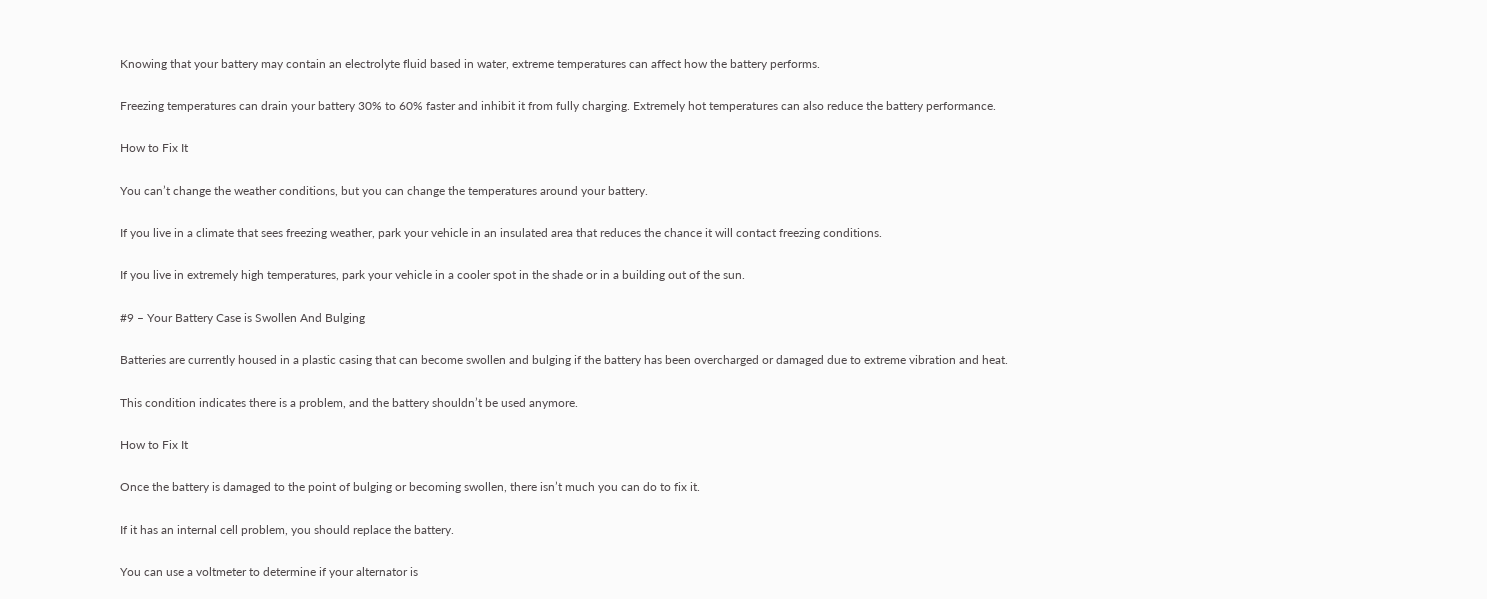Knowing that your battery may contain an electrolyte fluid based in water, extreme temperatures can affect how the battery performs.

Freezing temperatures can drain your battery 30% to 60% faster and inhibit it from fully charging. Extremely hot temperatures can also reduce the battery performance.

How to Fix It

You can’t change the weather conditions, but you can change the temperatures around your battery.

If you live in a climate that sees freezing weather, park your vehicle in an insulated area that reduces the chance it will contact freezing conditions.

If you live in extremely high temperatures, park your vehicle in a cooler spot in the shade or in a building out of the sun.

#9 – Your Battery Case is Swollen And Bulging

Batteries are currently housed in a plastic casing that can become swollen and bulging if the battery has been overcharged or damaged due to extreme vibration and heat.

This condition indicates there is a problem, and the battery shouldn’t be used anymore.

How to Fix It

Once the battery is damaged to the point of bulging or becoming swollen, there isn’t much you can do to fix it.

If it has an internal cell problem, you should replace the battery.

You can use a voltmeter to determine if your alternator is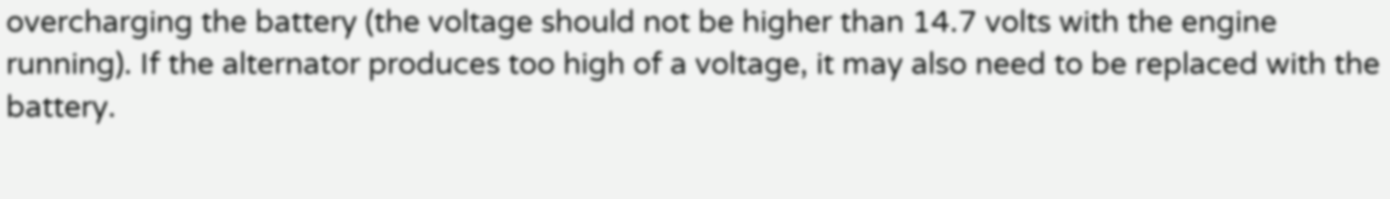overcharging the battery (the voltage should not be higher than 14.7 volts with the engine running). If the alternator produces too high of a voltage, it may also need to be replaced with the battery.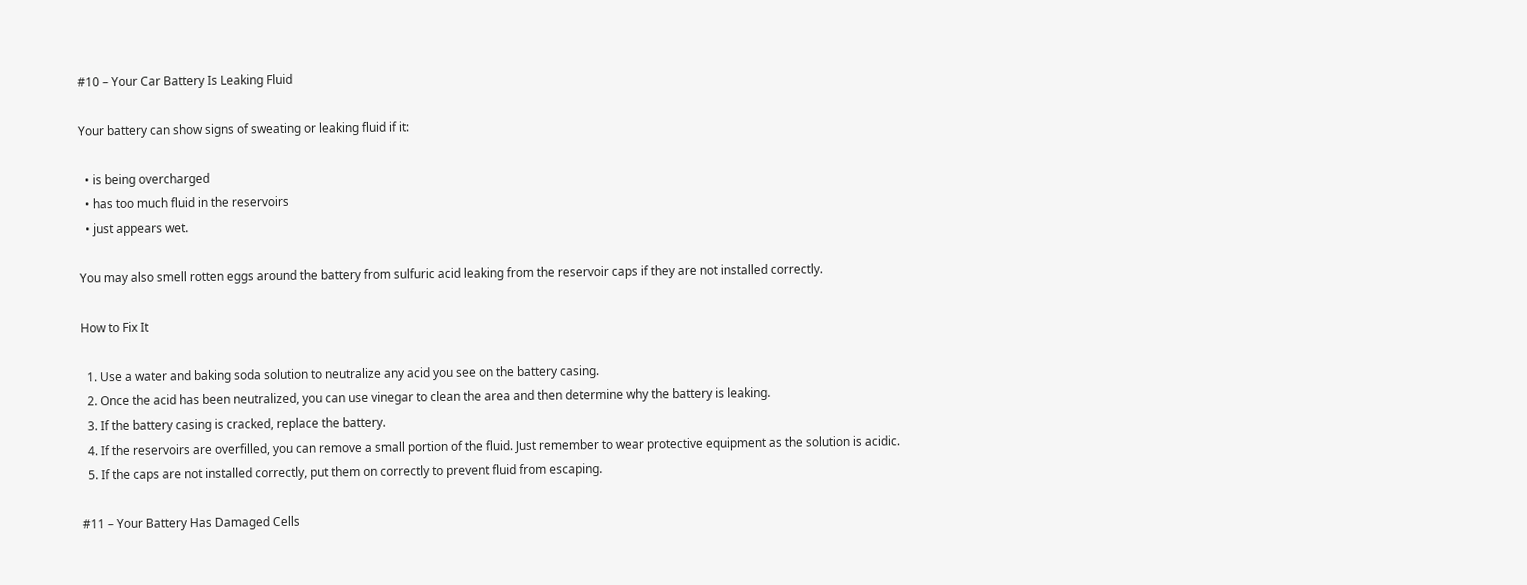#10 – Your Car Battery Is Leaking Fluid

Your battery can show signs of sweating or leaking fluid if it:

  • is being overcharged
  • has too much fluid in the reservoirs
  • just appears wet.

You may also smell rotten eggs around the battery from sulfuric acid leaking from the reservoir caps if they are not installed correctly.

How to Fix It

  1. Use a water and baking soda solution to neutralize any acid you see on the battery casing.
  2. Once the acid has been neutralized, you can use vinegar to clean the area and then determine why the battery is leaking.
  3. If the battery casing is cracked, replace the battery.
  4. If the reservoirs are overfilled, you can remove a small portion of the fluid. Just remember to wear protective equipment as the solution is acidic.
  5. If the caps are not installed correctly, put them on correctly to prevent fluid from escaping.

#11 – Your Battery Has Damaged Cells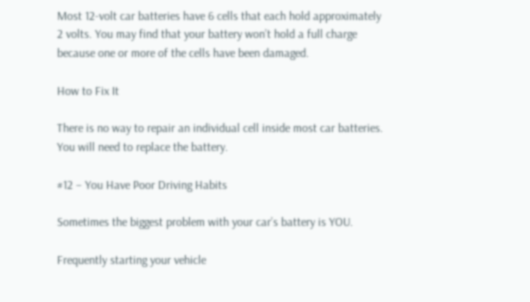Most 12-volt car batteries have 6 cells that each hold approximately 2 volts. You may find that your battery won’t hold a full charge because one or more of the cells have been damaged.

How to Fix It

There is no way to repair an individual cell inside most car batteries. You will need to replace the battery.

#12 – You Have Poor Driving Habits

Sometimes the biggest problem with your car’s battery is YOU.

Frequently starting your vehicle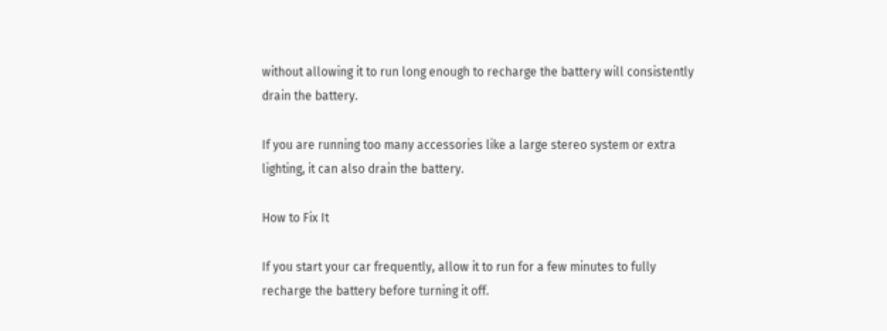without allowing it to run long enough to recharge the battery will consistently drain the battery.

If you are running too many accessories like a large stereo system or extra lighting, it can also drain the battery.

How to Fix It

If you start your car frequently, allow it to run for a few minutes to fully recharge the battery before turning it off.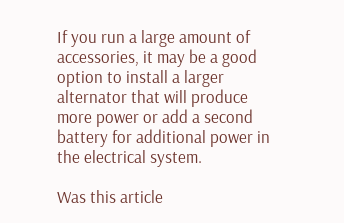If you run a large amount of accessories, it may be a good option to install a larger alternator that will produce more power or add a second battery for additional power in the electrical system.

Was this article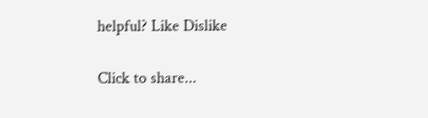helpful? Like Dislike

Click to share...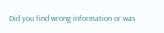Did you find wrong information or was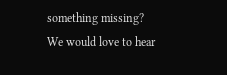something missing?
We would love to hear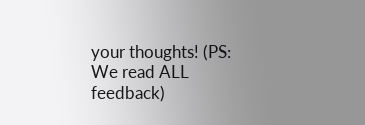your thoughts! (PS: We read ALL feedback)